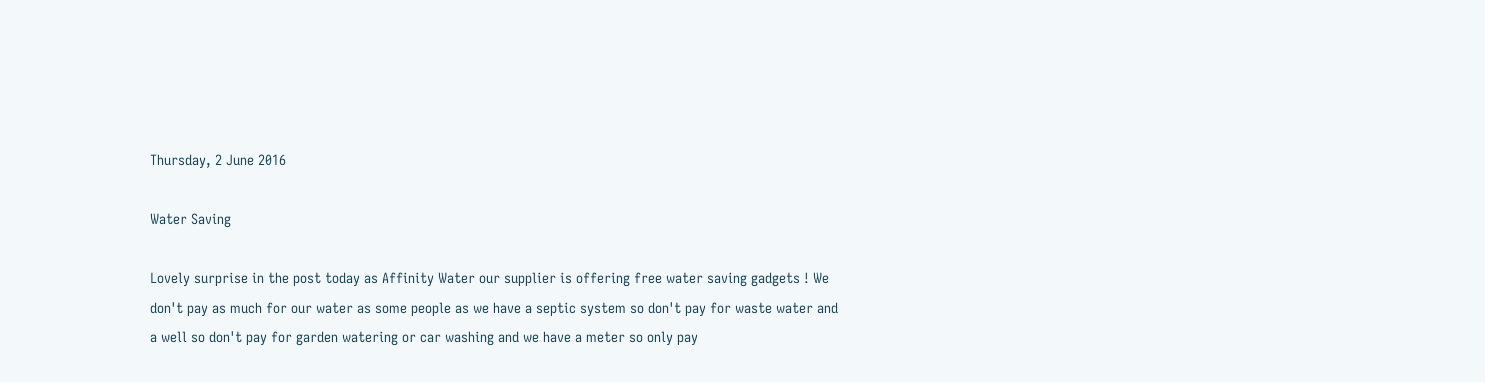Thursday, 2 June 2016

Water Saving

Lovely surprise in the post today as Affinity Water our supplier is offering free water saving gadgets ! We don't pay as much for our water as some people as we have a septic system so don't pay for waste water and a well so don't pay for garden watering or car washing and we have a meter so only pay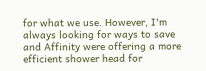for what we use. However, I'm always looking for ways to save and Affinity were offering a more efficient shower head for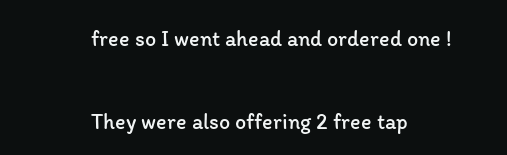free so I went ahead and ordered one !

They were also offering 2 free tap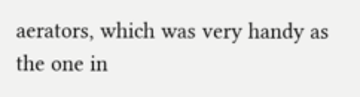aerators, which was very handy as the one in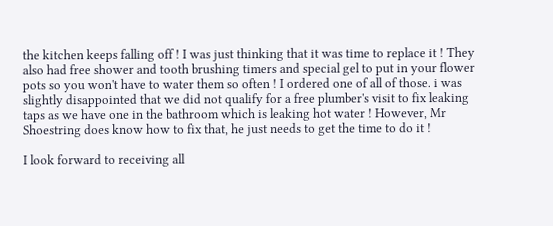the kitchen keeps falling off ! I was just thinking that it was time to replace it ! They also had free shower and tooth brushing timers and special gel to put in your flower pots so you won't have to water them so often ! I ordered one of all of those. i was slightly disappointed that we did not qualify for a free plumber's visit to fix leaking taps as we have one in the bathroom which is leaking hot water ! However, Mr Shoestring does know how to fix that, he just needs to get the time to do it !

I look forward to receiving all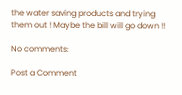the water saving products and trying them out ! Maybe the bill will go down !!

No comments:

Post a Comment